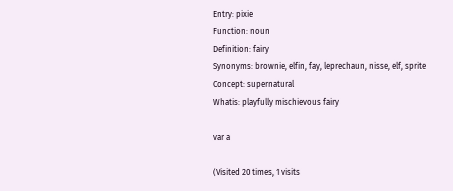Entry: pixie
Function: noun
Definition: fairy
Synonyms: brownie, elfin, fay, leprechaun, nisse, elf, sprite
Concept: supernatural
Whatis: playfully mischievous fairy

var a

(Visited 20 times, 1 visits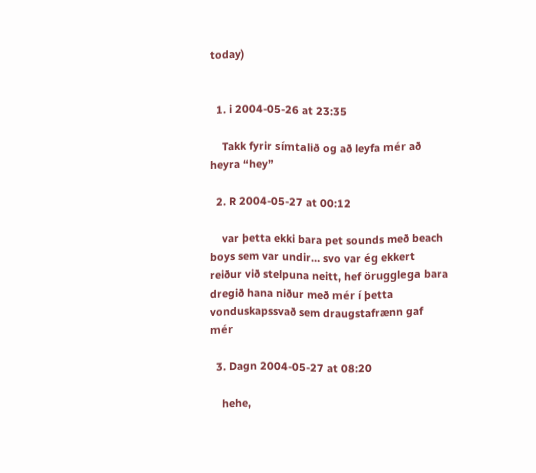today)


  1. i 2004-05-26 at 23:35

    Takk fyrir símtalið og að leyfa mér að heyra “hey”

  2. R 2004-05-27 at 00:12

    var þetta ekki bara pet sounds með beach boys sem var undir… svo var ég ekkert reiður við stelpuna neitt, hef örugglega bara dregið hana niður með mér í þetta vonduskapssvað sem draugstafrænn gaf mér

  3. Dagn 2004-05-27 at 08:20

    hehe,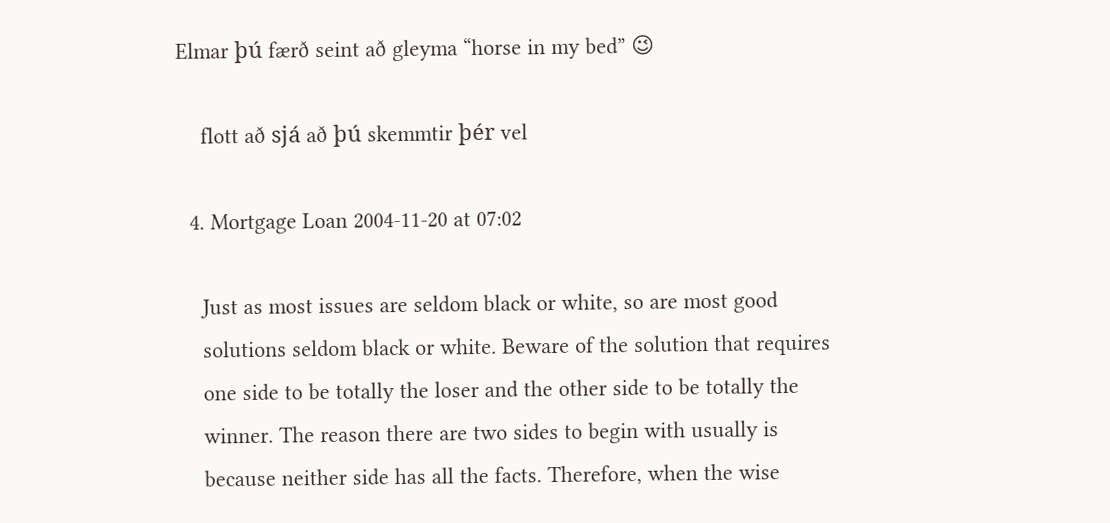Elmar þú færð seint að gleyma “horse in my bed” 😉

    flott að sjá að þú skemmtir þér vel

  4. Mortgage Loan 2004-11-20 at 07:02

    Just as most issues are seldom black or white, so are most good
    solutions seldom black or white. Beware of the solution that requires
    one side to be totally the loser and the other side to be totally the
    winner. The reason there are two sides to begin with usually is
    because neither side has all the facts. Therefore, when the wise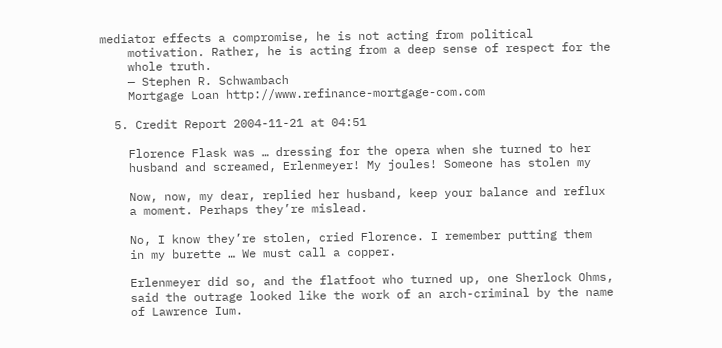mediator effects a compromise, he is not acting from political
    motivation. Rather, he is acting from a deep sense of respect for the
    whole truth.
    — Stephen R. Schwambach
    Mortgage Loan http://www.refinance-mortgage-com.com

  5. Credit Report 2004-11-21 at 04:51

    Florence Flask was … dressing for the opera when she turned to her
    husband and screamed, Erlenmeyer! My joules! Someone has stolen my

    Now, now, my dear, replied her husband, keep your balance and reflux
    a moment. Perhaps they’re mislead.

    No, I know they’re stolen, cried Florence. I remember putting them
    in my burette … We must call a copper.

    Erlenmeyer did so, and the flatfoot who turned up, one Sherlock Ohms,
    said the outrage looked like the work of an arch-criminal by the name
    of Lawrence Ium.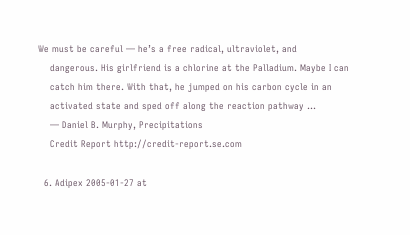We must be careful — he’s a free radical, ultraviolet, and
    dangerous. His girlfriend is a chlorine at the Palladium. Maybe I can
    catch him there. With that, he jumped on his carbon cycle in an
    activated state and sped off along the reaction pathway …
    — Daniel B. Murphy, Precipitations
    Credit Report http://credit-report.se.com

  6. Adipex 2005-01-27 at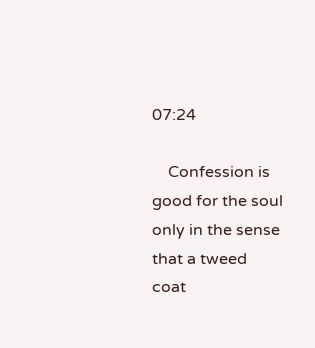07:24

    Confession is good for the soul only in the sense that a tweed coat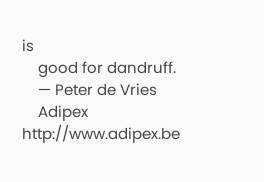is
    good for dandruff.
    — Peter de Vries
    Adipex http://www.adipex.be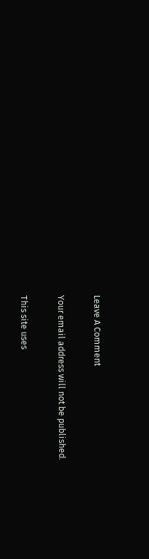Leave A Comment

Your email address will not be published.

This site uses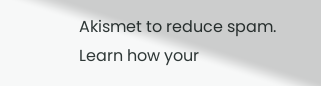Akismet to reduce spam. Learn how your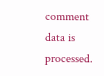comment data is processed.